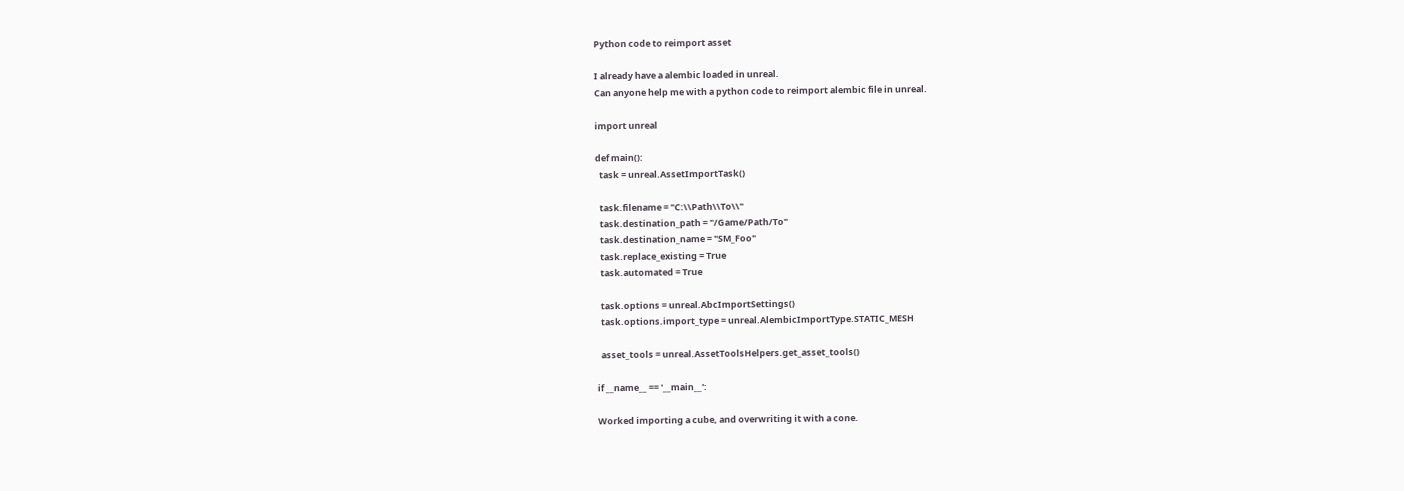Python code to reimport asset

I already have a alembic loaded in unreal.
Can anyone help me with a python code to reimport alembic file in unreal.

import unreal

def main():
  task = unreal.AssetImportTask()

  task.filename = "C:\\Path\\To\\"
  task.destination_path = "/Game/Path/To"
  task.destination_name = "SM_Foo"
  task.replace_existing = True
  task.automated = True

  task.options = unreal.AbcImportSettings()
  task.options.import_type = unreal.AlembicImportType.STATIC_MESH

  asset_tools = unreal.AssetToolsHelpers.get_asset_tools()

if __name__ == '__main__':

Worked importing a cube, and overwriting it with a cone.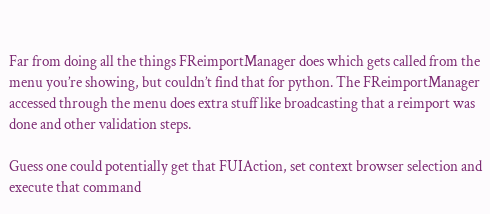Far from doing all the things FReimportManager does which gets called from the menu you’re showing, but couldn’t find that for python. The FReimportManager accessed through the menu does extra stuff like broadcasting that a reimport was done and other validation steps.

Guess one could potentially get that FUIAction, set context browser selection and execute that command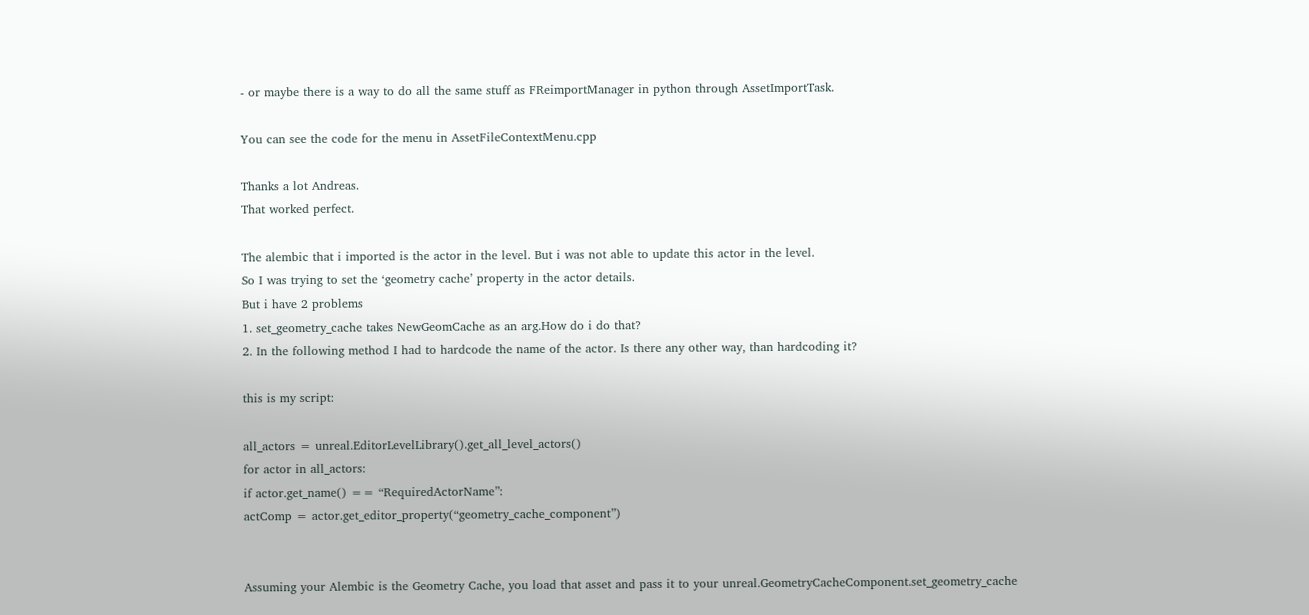- or maybe there is a way to do all the same stuff as FReimportManager in python through AssetImportTask.

You can see the code for the menu in AssetFileContextMenu.cpp

Thanks a lot Andreas.
That worked perfect.

The alembic that i imported is the actor in the level. But i was not able to update this actor in the level.
So I was trying to set the ‘geometry cache’ property in the actor details.
But i have 2 problems
1. set_geometry_cache takes NewGeomCache as an arg.How do i do that?
2. In the following method I had to hardcode the name of the actor. Is there any other way, than hardcoding it?

this is my script:

all_actors = unreal.EditorLevelLibrary().get_all_level_actors()
for actor in all_actors:
if actor.get_name() == “RequiredActorName”:
actComp = actor.get_editor_property(“geometry_cache_component”)


Assuming your Alembic is the Geometry Cache, you load that asset and pass it to your unreal.GeometryCacheComponent.set_geometry_cache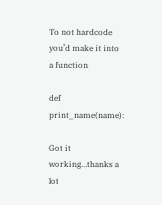To not hardcode you’d make it into a function

def print_name(name):

Got it working…thanks a lot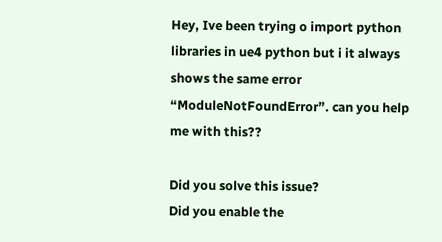Hey, Ive been trying o import python libraries in ue4 python but i it always shows the same error “ModuleNotFoundError”. can you help me with this??

Did you solve this issue?
Did you enable the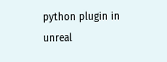python plugin in unreal